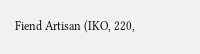Fiend Artisan (IKO, 220,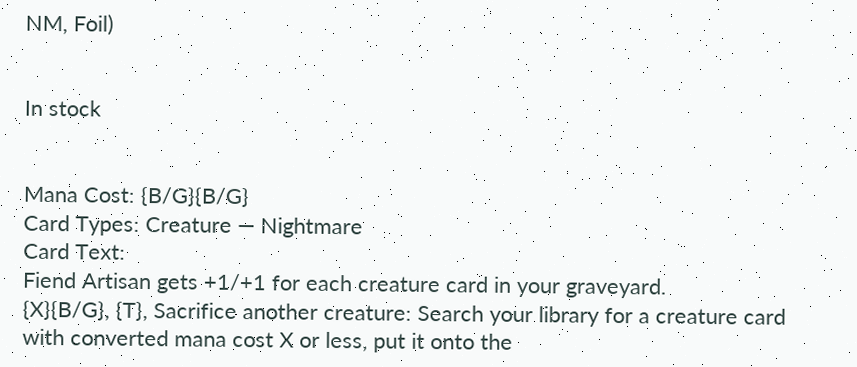NM, Foil)


In stock


Mana Cost: {B/G}{B/G}
Card Types: Creature — Nightmare
Card Text:
Fiend Artisan gets +1/+1 for each creature card in your graveyard.
{X}{B/G}, {T}, Sacrifice another creature: Search your library for a creature card with converted mana cost X or less, put it onto the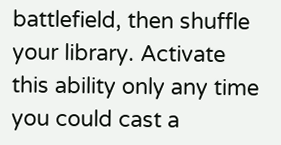battlefield, then shuffle your library. Activate this ability only any time you could cast a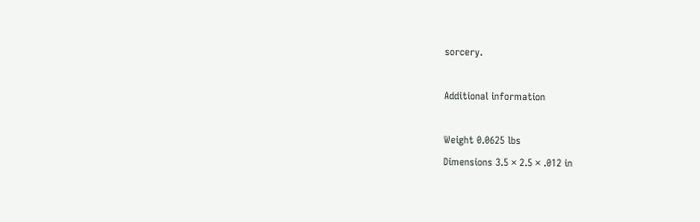sorcery.

Additional information

Weight 0.0625 lbs
Dimensions 3.5 × 2.5 × .012 in